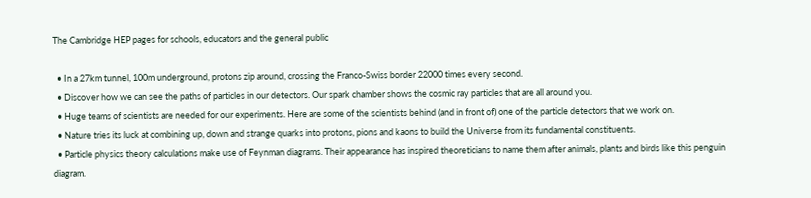The Cambridge HEP pages for schools, educators and the general public

  • In a 27km tunnel, 100m underground, protons zip around, crossing the Franco-Swiss border 22000 times every second.
  • Discover how we can see the paths of particles in our detectors. Our spark chamber shows the cosmic ray particles that are all around you.
  • Huge teams of scientists are needed for our experiments. Here are some of the scientists behind (and in front of) one of the particle detectors that we work on.
  • Nature tries its luck at combining up, down and strange quarks into protons, pions and kaons to build the Universe from its fundamental constituents.
  • Particle physics theory calculations make use of Feynman diagrams. Their appearance has inspired theoreticians to name them after animals, plants and birds like this penguin diagram.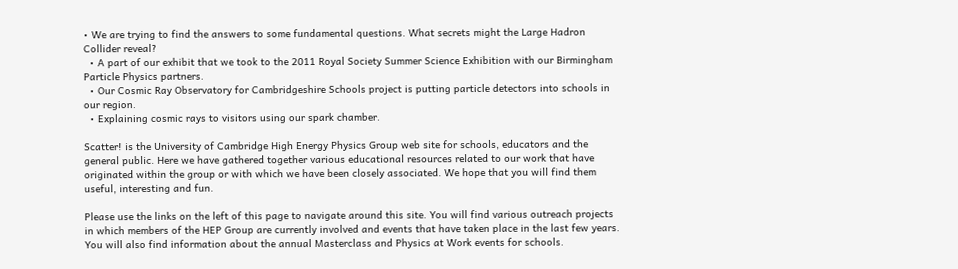• We are trying to find the answers to some fundamental questions. What secrets might the Large Hadron Collider reveal?
  • A part of our exhibit that we took to the 2011 Royal Society Summer Science Exhibition with our Birmingham Particle Physics partners.
  • Our Cosmic Ray Observatory for Cambridgeshire Schools project is putting particle detectors into schools in our region.
  • Explaining cosmic rays to visitors using our spark chamber.

Scatter! is the University of Cambridge High Energy Physics Group web site for schools, educators and the general public. Here we have gathered together various educational resources related to our work that have originated within the group or with which we have been closely associated. We hope that you will find them useful, interesting and fun.

Please use the links on the left of this page to navigate around this site. You will find various outreach projects in which members of the HEP Group are currently involved and events that have taken place in the last few years. You will also find information about the annual Masterclass and Physics at Work events for schools.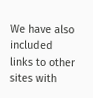We have also included links to other sites with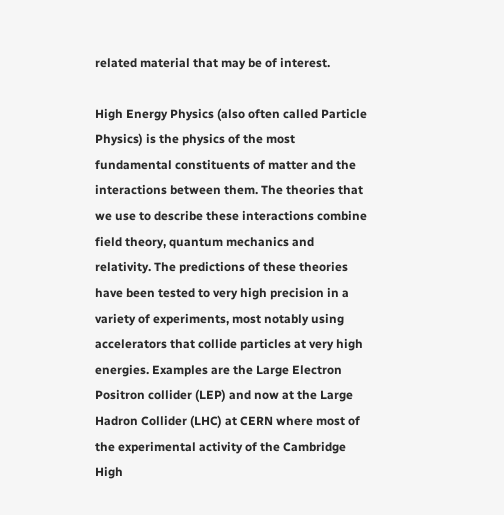related material that may be of interest.

High Energy Physics (also often called Particle Physics) is the physics of the most fundamental constituents of matter and the interactions between them. The theories that we use to describe these interactions combine field theory, quantum mechanics and relativity. The predictions of these theories have been tested to very high precision in a variety of experiments, most notably using accelerators that collide particles at very high energies. Examples are the Large Electron Positron collider (LEP) and now at the Large Hadron Collider (LHC) at CERN where most of the experimental activity of the Cambridge High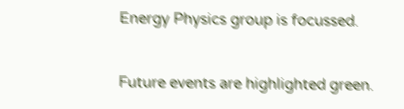Energy Physics group is focussed.


Future events are highlighted green.